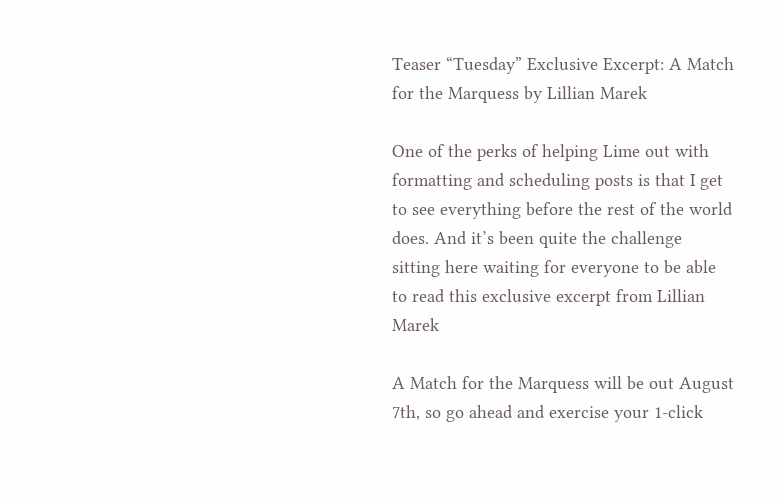Teaser “Tuesday” Exclusive Excerpt: A Match for the Marquess by Lillian Marek

One of the perks of helping Lime out with formatting and scheduling posts is that I get to see everything before the rest of the world does. And it’s been quite the challenge sitting here waiting for everyone to be able to read this exclusive excerpt from Lillian Marek

A Match for the Marquess will be out August 7th, so go ahead and exercise your 1-click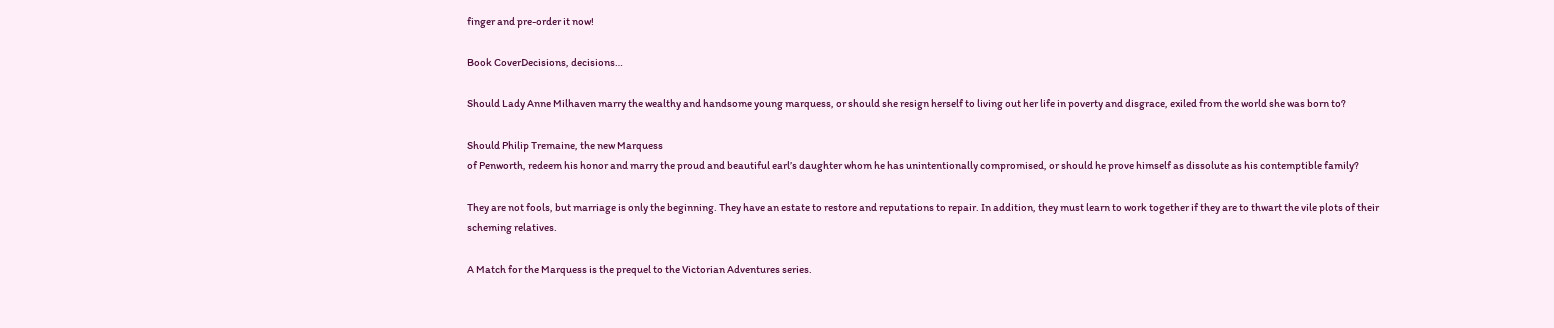finger and pre-order it now!

Book CoverDecisions, decisions…

Should Lady Anne Milhaven marry the wealthy and handsome young marquess, or should she resign herself to living out her life in poverty and disgrace, exiled from the world she was born to?

Should Philip Tremaine, the new Marquess
of Penworth, redeem his honor and marry the proud and beautiful earl’s daughter whom he has unintentionally compromised, or should he prove himself as dissolute as his contemptible family?

They are not fools, but marriage is only the beginning. They have an estate to restore and reputations to repair. In addition, they must learn to work together if they are to thwart the vile plots of their scheming relatives.

A Match for the Marquess is the prequel to the Victorian Adventures series.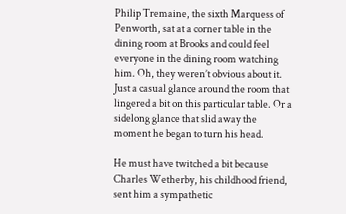Philip Tremaine, the sixth Marquess of Penworth, sat at a corner table in the dining room at Brooks and could feel everyone in the dining room watching him. Oh, they weren’t obvious about it. Just a casual glance around the room that lingered a bit on this particular table. Or a sidelong glance that slid away the moment he began to turn his head.

He must have twitched a bit because Charles Wetherby, his childhood friend, sent him a sympathetic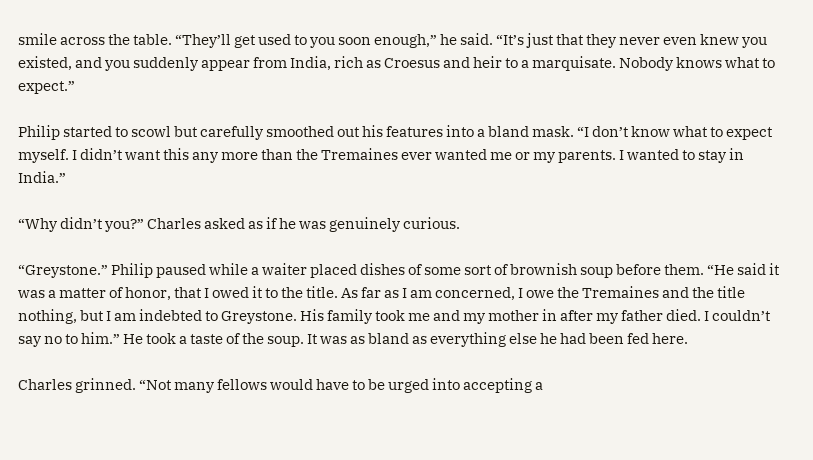smile across the table. “They’ll get used to you soon enough,” he said. “It’s just that they never even knew you existed, and you suddenly appear from India, rich as Croesus and heir to a marquisate. Nobody knows what to expect.”

Philip started to scowl but carefully smoothed out his features into a bland mask. “I don’t know what to expect myself. I didn’t want this any more than the Tremaines ever wanted me or my parents. I wanted to stay in India.”

“Why didn’t you?” Charles asked as if he was genuinely curious.

“Greystone.” Philip paused while a waiter placed dishes of some sort of brownish soup before them. “He said it was a matter of honor, that I owed it to the title. As far as I am concerned, I owe the Tremaines and the title nothing, but I am indebted to Greystone. His family took me and my mother in after my father died. I couldn’t say no to him.” He took a taste of the soup. It was as bland as everything else he had been fed here.

Charles grinned. “Not many fellows would have to be urged into accepting a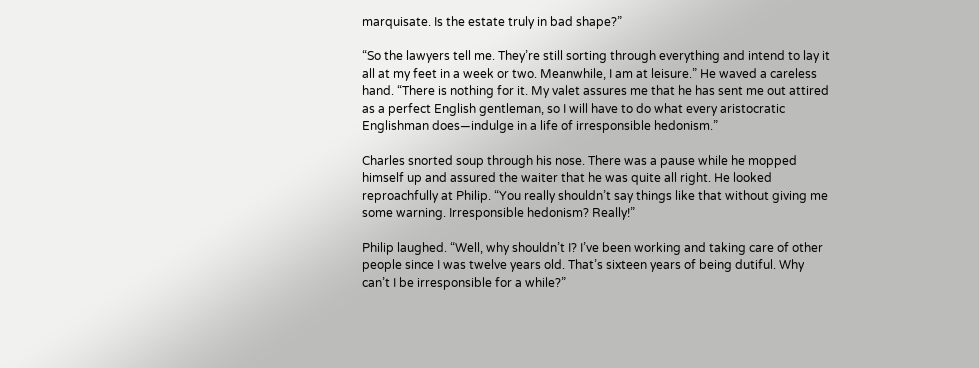marquisate. Is the estate truly in bad shape?”

“So the lawyers tell me. They’re still sorting through everything and intend to lay it all at my feet in a week or two. Meanwhile, I am at leisure.” He waved a careless hand. “There is nothing for it. My valet assures me that he has sent me out attired as a perfect English gentleman, so I will have to do what every aristocratic Englishman does—indulge in a life of irresponsible hedonism.”

Charles snorted soup through his nose. There was a pause while he mopped himself up and assured the waiter that he was quite all right. He looked reproachfully at Philip. “You really shouldn’t say things like that without giving me some warning. Irresponsible hedonism? Really!”

Philip laughed. “Well, why shouldn’t I? I’ve been working and taking care of other people since I was twelve years old. That’s sixteen years of being dutiful. Why can’t I be irresponsible for a while?”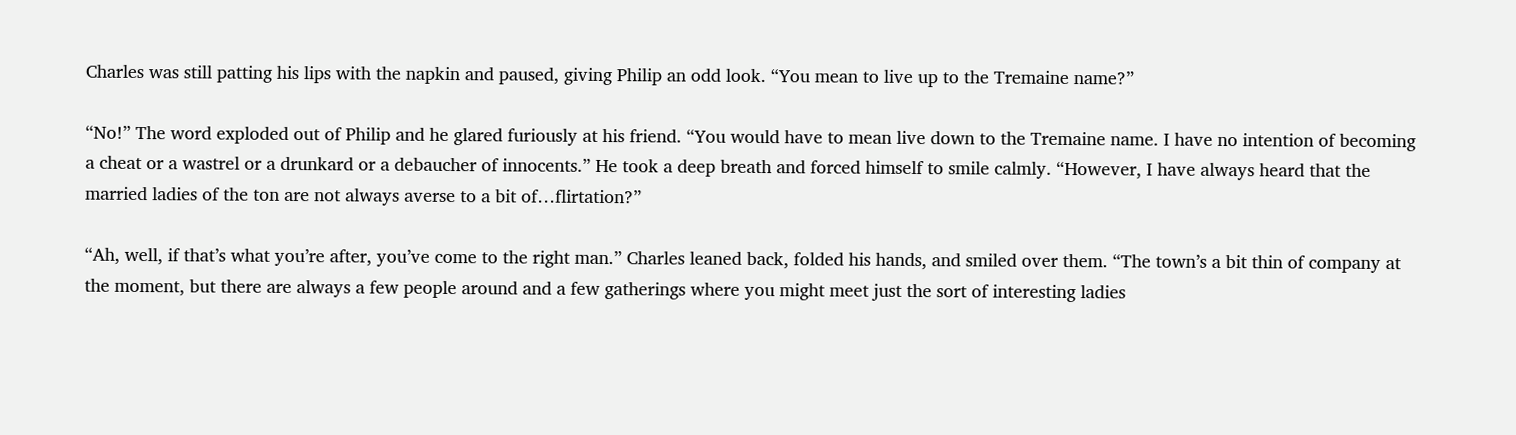Charles was still patting his lips with the napkin and paused, giving Philip an odd look. “You mean to live up to the Tremaine name?”

“No!” The word exploded out of Philip and he glared furiously at his friend. “You would have to mean live down to the Tremaine name. I have no intention of becoming a cheat or a wastrel or a drunkard or a debaucher of innocents.” He took a deep breath and forced himself to smile calmly. “However, I have always heard that the married ladies of the ton are not always averse to a bit of…flirtation?”

“Ah, well, if that’s what you’re after, you’ve come to the right man.” Charles leaned back, folded his hands, and smiled over them. “The town’s a bit thin of company at the moment, but there are always a few people around and a few gatherings where you might meet just the sort of interesting ladies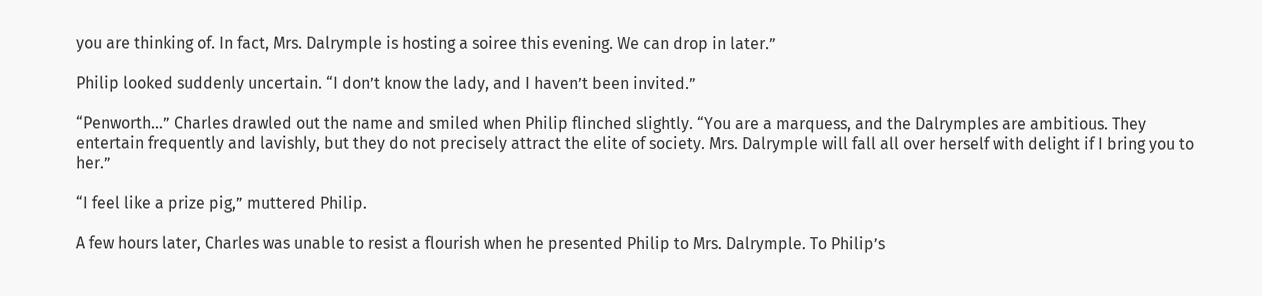you are thinking of. In fact, Mrs. Dalrymple is hosting a soiree this evening. We can drop in later.”

Philip looked suddenly uncertain. “I don’t know the lady, and I haven’t been invited.”

“Penworth…” Charles drawled out the name and smiled when Philip flinched slightly. “You are a marquess, and the Dalrymples are ambitious. They entertain frequently and lavishly, but they do not precisely attract the elite of society. Mrs. Dalrymple will fall all over herself with delight if I bring you to her.”

“I feel like a prize pig,” muttered Philip.

A few hours later, Charles was unable to resist a flourish when he presented Philip to Mrs. Dalrymple. To Philip’s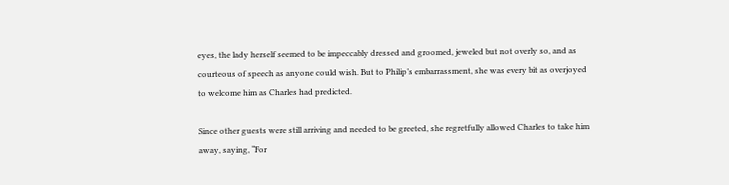eyes, the lady herself seemed to be impeccably dressed and groomed, jeweled but not overly so, and as courteous of speech as anyone could wish. But to Philip’s embarrassment, she was every bit as overjoyed to welcome him as Charles had predicted.

Since other guests were still arriving and needed to be greeted, she regretfully allowed Charles to take him away, saying, “For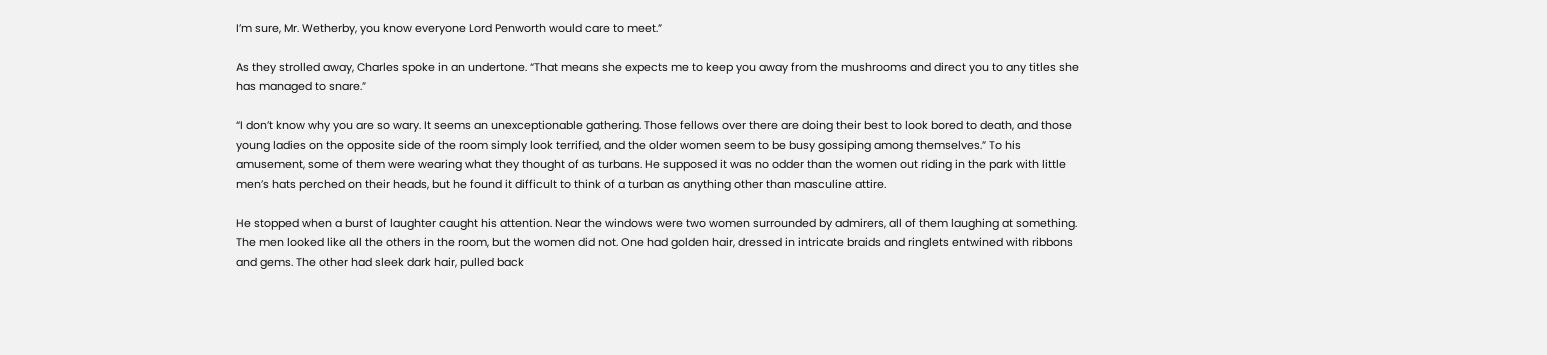I’m sure, Mr. Wetherby, you know everyone Lord Penworth would care to meet.”

As they strolled away, Charles spoke in an undertone. “That means she expects me to keep you away from the mushrooms and direct you to any titles she has managed to snare.”

“I don’t know why you are so wary. It seems an unexceptionable gathering. Those fellows over there are doing their best to look bored to death, and those young ladies on the opposite side of the room simply look terrified, and the older women seem to be busy gossiping among themselves.” To his amusement, some of them were wearing what they thought of as turbans. He supposed it was no odder than the women out riding in the park with little men’s hats perched on their heads, but he found it difficult to think of a turban as anything other than masculine attire.

He stopped when a burst of laughter caught his attention. Near the windows were two women surrounded by admirers, all of them laughing at something. The men looked like all the others in the room, but the women did not. One had golden hair, dressed in intricate braids and ringlets entwined with ribbons and gems. The other had sleek dark hair, pulled back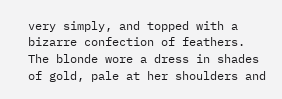very simply, and topped with a bizarre confection of feathers. The blonde wore a dress in shades of gold, pale at her shoulders and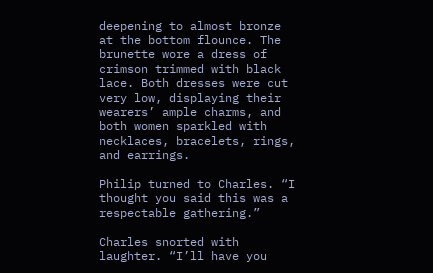deepening to almost bronze at the bottom flounce. The brunette wore a dress of crimson trimmed with black lace. Both dresses were cut very low, displaying their wearers’ ample charms, and both women sparkled with necklaces, bracelets, rings, and earrings.

Philip turned to Charles. “I thought you said this was a respectable gathering.”

Charles snorted with laughter. “I’ll have you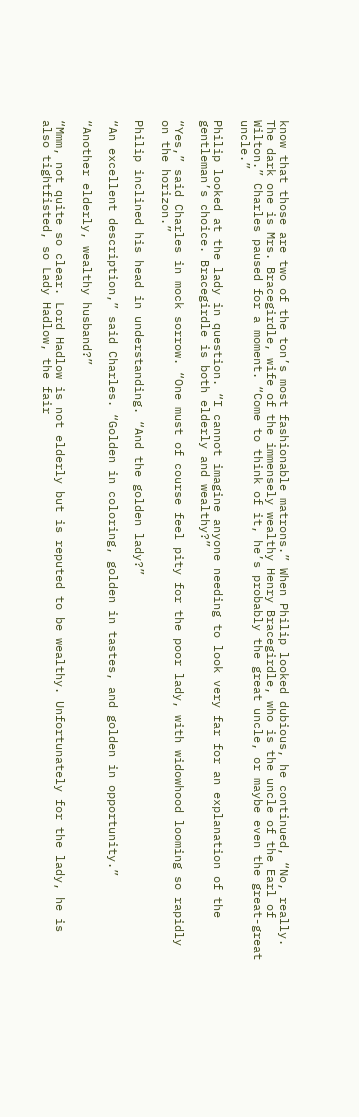know that those are two of the ton’s most fashionable matrons.” When Philip looked dubious, he continued, “No, really. The dark one is Mrs. Bracegirdle, wife of the immensely wealthy Henry Bracegirdle, who is the uncle of the Earl of Wilton.” Charles paused for a moment. “Come to think of it, he’s probably the great uncle, or maybe even the great-great uncle.”

Philip looked at the lady in question. “I cannot imagine anyone needing to look very far for an explanation of the gentleman’s choice. Bracegirdle is both elderly and wealthy?”

“Yes,” said Charles in mock sorrow. “One must of course feel pity for the poor lady, with widowhood looming so rapidly on the horizon.”

Philip inclined his head in understanding. “And the golden lady?”

“An excellent description,” said Charles. “Golden in coloring, golden in tastes, and golden in opportunity.”

“Another elderly, wealthy husband?”

“Mmm, not quite so clear. Lord Hadlow is not elderly but is reputed to be wealthy. Unfortunately for the lady, he is also tightfisted, so Lady Hadlow, the fair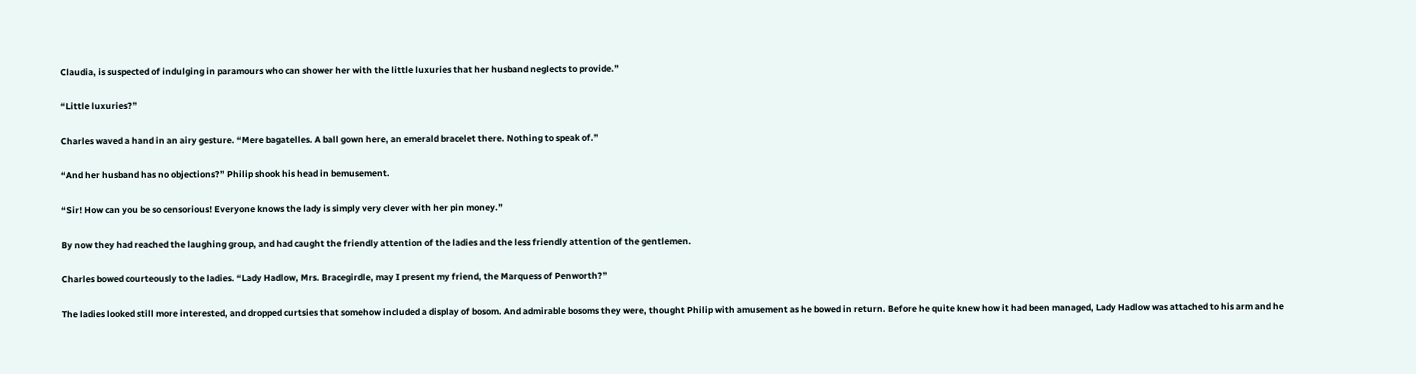Claudia, is suspected of indulging in paramours who can shower her with the little luxuries that her husband neglects to provide.”

“Little luxuries?”

Charles waved a hand in an airy gesture. “Mere bagatelles. A ball gown here, an emerald bracelet there. Nothing to speak of.”

“And her husband has no objections?” Philip shook his head in bemusement.

“Sir! How can you be so censorious! Everyone knows the lady is simply very clever with her pin money.”

By now they had reached the laughing group, and had caught the friendly attention of the ladies and the less friendly attention of the gentlemen.

Charles bowed courteously to the ladies. “Lady Hadlow, Mrs. Bracegirdle, may I present my friend, the Marquess of Penworth?”

The ladies looked still more interested, and dropped curtsies that somehow included a display of bosom. And admirable bosoms they were, thought Philip with amusement as he bowed in return. Before he quite knew how it had been managed, Lady Hadlow was attached to his arm and he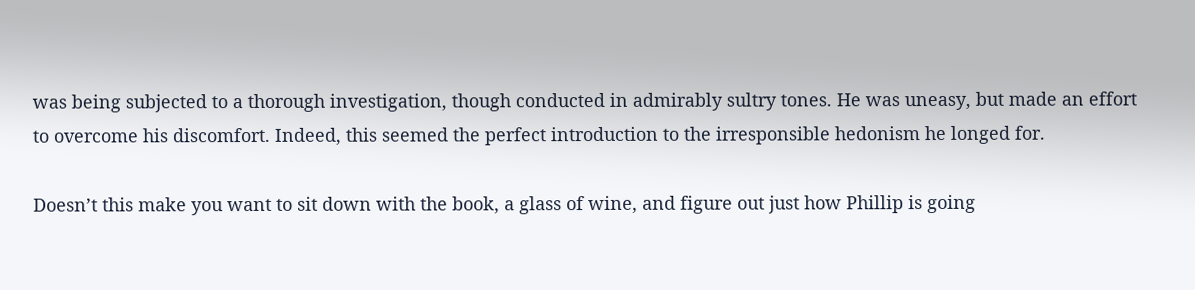was being subjected to a thorough investigation, though conducted in admirably sultry tones. He was uneasy, but made an effort to overcome his discomfort. Indeed, this seemed the perfect introduction to the irresponsible hedonism he longed for.

Doesn’t this make you want to sit down with the book, a glass of wine, and figure out just how Phillip is going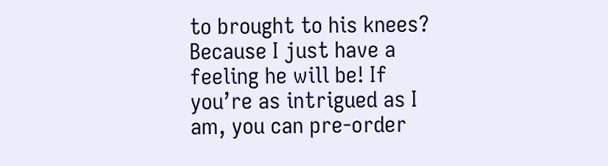to brought to his knees? Because I just have a feeling he will be! If you’re as intrigued as I am, you can pre-order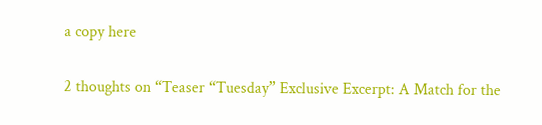a copy here

2 thoughts on “Teaser “Tuesday” Exclusive Excerpt: A Match for the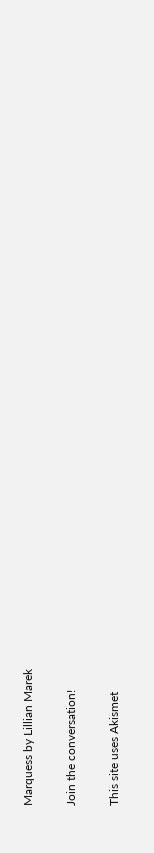Marquess by Lillian Marek

Join the conversation!

This site uses Akismet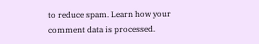to reduce spam. Learn how your comment data is processed.